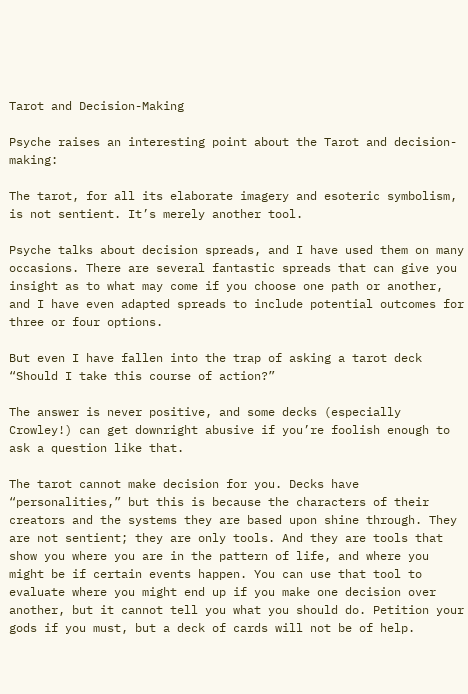Tarot and Decision-Making

Psyche raises an interesting point about the Tarot and decision-making:

The tarot, for all its elaborate imagery and esoteric symbolism, is not sentient. It’s merely another tool.

Psyche talks about decision spreads, and I have used them on many occasions. There are several fantastic spreads that can give you insight as to what may come if you choose one path or another, and I have even adapted spreads to include potential outcomes for three or four options.

But even I have fallen into the trap of asking a tarot deck “Should I take this course of action?”

The answer is never positive, and some decks (especially Crowley!) can get downright abusive if you’re foolish enough to ask a question like that.

The tarot cannot make decision for you. Decks have “personalities,” but this is because the characters of their creators and the systems they are based upon shine through. They are not sentient; they are only tools. And they are tools that show you where you are in the pattern of life, and where you might be if certain events happen. You can use that tool to evaluate where you might end up if you make one decision over another, but it cannot tell you what you should do. Petition your gods if you must, but a deck of cards will not be of help.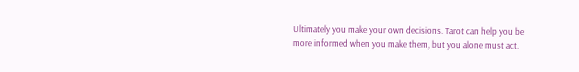Ultimately you make your own decisions. Tarot can help you be more informed when you make them, but you alone must act.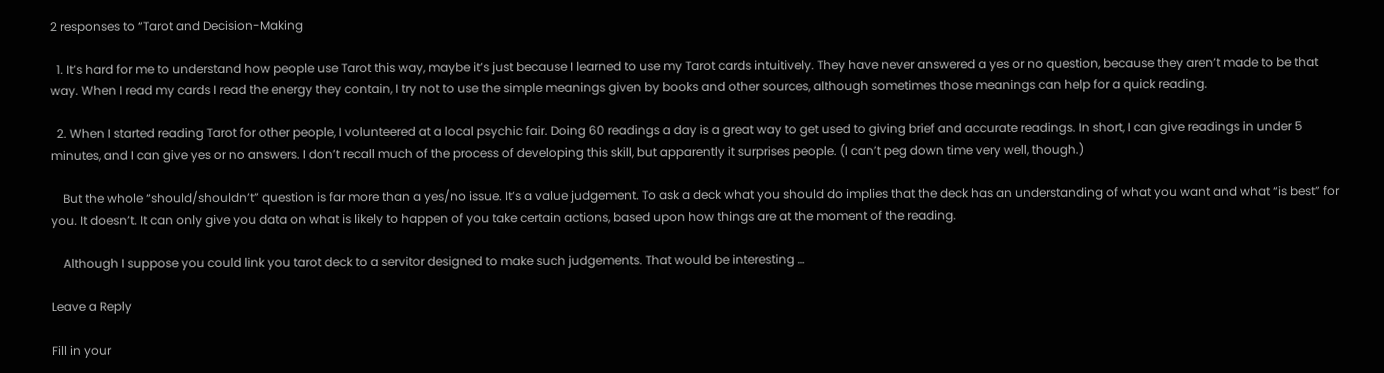2 responses to “Tarot and Decision-Making

  1. It’s hard for me to understand how people use Tarot this way, maybe it’s just because I learned to use my Tarot cards intuitively. They have never answered a yes or no question, because they aren’t made to be that way. When I read my cards I read the energy they contain, I try not to use the simple meanings given by books and other sources, although sometimes those meanings can help for a quick reading.

  2. When I started reading Tarot for other people, I volunteered at a local psychic fair. Doing 60 readings a day is a great way to get used to giving brief and accurate readings. In short, I can give readings in under 5 minutes, and I can give yes or no answers. I don’t recall much of the process of developing this skill, but apparently it surprises people. (I can’t peg down time very well, though.)

    But the whole “should/shouldn’t” question is far more than a yes/no issue. It’s a value judgement. To ask a deck what you should do implies that the deck has an understanding of what you want and what “is best” for you. It doesn’t. It can only give you data on what is likely to happen of you take certain actions, based upon how things are at the moment of the reading.

    Although I suppose you could link you tarot deck to a servitor designed to make such judgements. That would be interesting …

Leave a Reply

Fill in your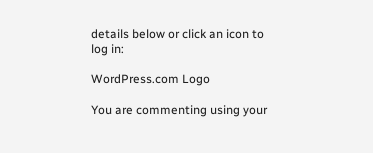details below or click an icon to log in:

WordPress.com Logo

You are commenting using your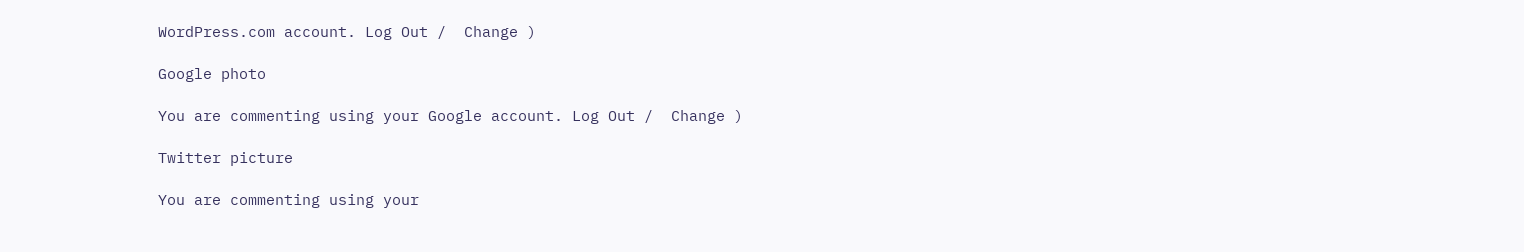WordPress.com account. Log Out /  Change )

Google photo

You are commenting using your Google account. Log Out /  Change )

Twitter picture

You are commenting using your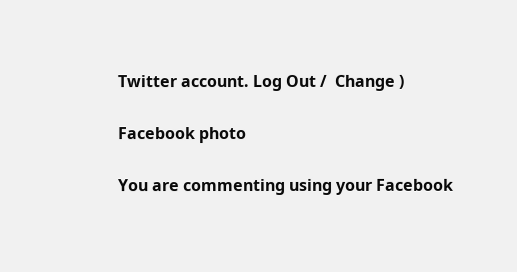Twitter account. Log Out /  Change )

Facebook photo

You are commenting using your Facebook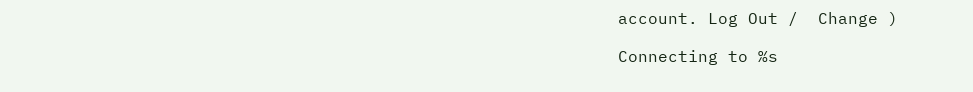account. Log Out /  Change )

Connecting to %s